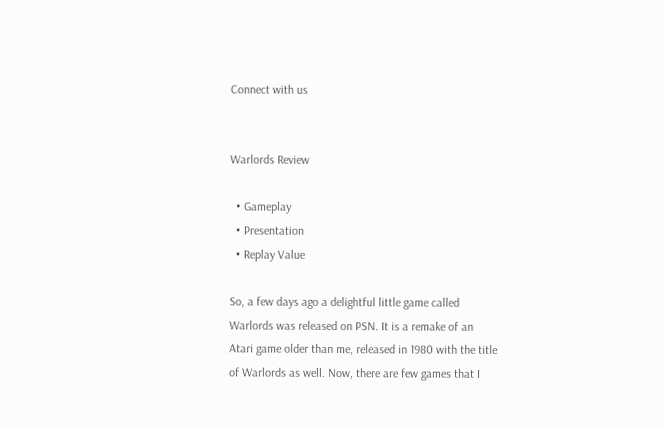Connect with us


Warlords Review

  • Gameplay
  • Presentation
  • Replay Value

So, a few days ago a delightful little game called Warlords was released on PSN. It is a remake of an Atari game older than me, released in 1980 with the title of Warlords as well. Now, there are few games that I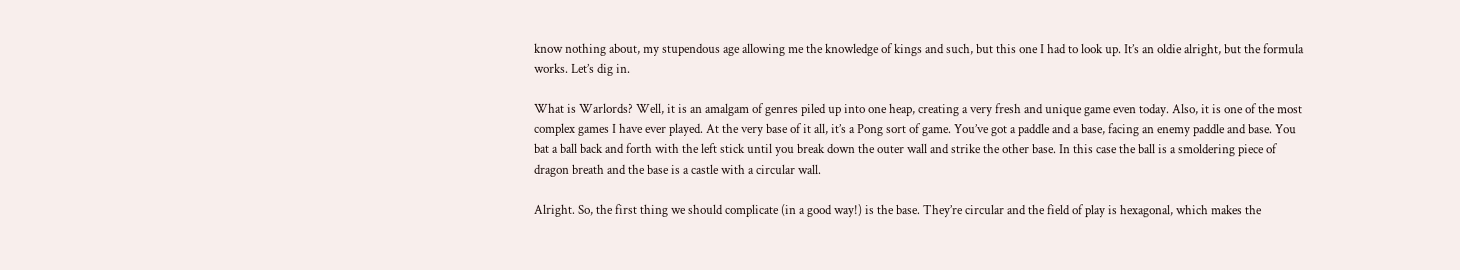know nothing about, my stupendous age allowing me the knowledge of kings and such, but this one I had to look up. It’s an oldie alright, but the formula works. Let’s dig in.

What is Warlords? Well, it is an amalgam of genres piled up into one heap, creating a very fresh and unique game even today. Also, it is one of the most complex games I have ever played. At the very base of it all, it’s a Pong sort of game. You’ve got a paddle and a base, facing an enemy paddle and base. You bat a ball back and forth with the left stick until you break down the outer wall and strike the other base. In this case the ball is a smoldering piece of dragon breath and the base is a castle with a circular wall.

Alright. So, the first thing we should complicate (in a good way!) is the base. They’re circular and the field of play is hexagonal, which makes the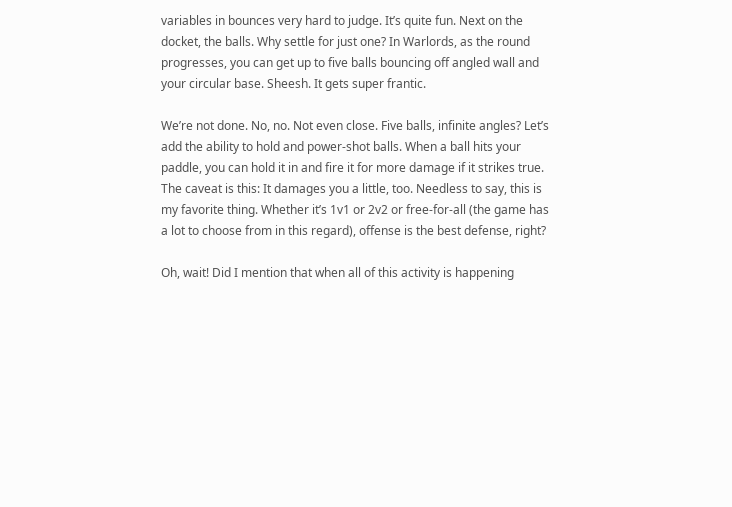variables in bounces very hard to judge. It’s quite fun. Next on the docket, the balls. Why settle for just one? In Warlords, as the round progresses, you can get up to five balls bouncing off angled wall and your circular base. Sheesh. It gets super frantic.

We’re not done. No, no. Not even close. Five balls, infinite angles? Let’s add the ability to hold and power-shot balls. When a ball hits your paddle, you can hold it in and fire it for more damage if it strikes true. The caveat is this: It damages you a little, too. Needless to say, this is my favorite thing. Whether it’s 1v1 or 2v2 or free-for-all (the game has a lot to choose from in this regard), offense is the best defense, right?

Oh, wait! Did I mention that when all of this activity is happening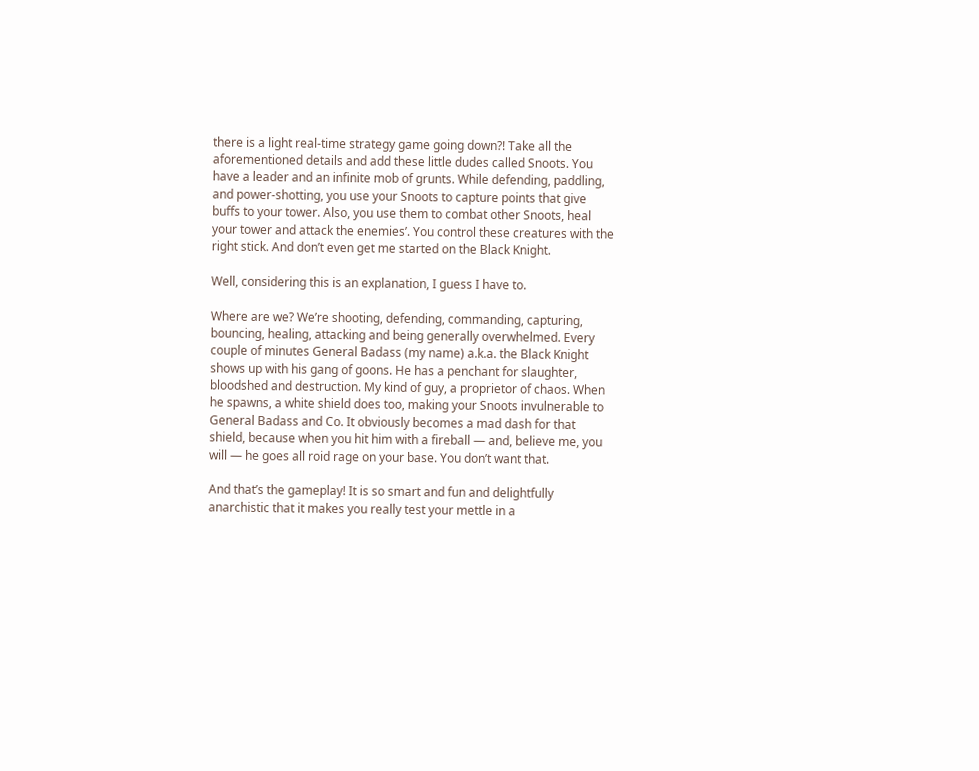there is a light real-time strategy game going down?! Take all the aforementioned details and add these little dudes called Snoots. You have a leader and an infinite mob of grunts. While defending, paddling, and power-shotting, you use your Snoots to capture points that give buffs to your tower. Also, you use them to combat other Snoots, heal your tower and attack the enemies’. You control these creatures with the right stick. And don’t even get me started on the Black Knight.

Well, considering this is an explanation, I guess I have to.

Where are we? We’re shooting, defending, commanding, capturing, bouncing, healing, attacking and being generally overwhelmed. Every couple of minutes General Badass (my name) a.k.a. the Black Knight shows up with his gang of goons. He has a penchant for slaughter, bloodshed and destruction. My kind of guy, a proprietor of chaos. When he spawns, a white shield does too, making your Snoots invulnerable to General Badass and Co. It obviously becomes a mad dash for that shield, because when you hit him with a fireball — and, believe me, you will — he goes all roid rage on your base. You don’t want that.

And that’s the gameplay! It is so smart and fun and delightfully anarchistic that it makes you really test your mettle in a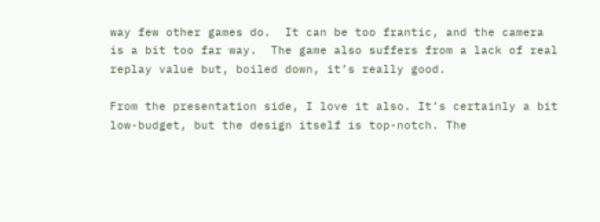way few other games do.  It can be too frantic, and the camera is a bit too far way.  The game also suffers from a lack of real replay value but, boiled down, it’s really good.

From the presentation side, I love it also. It’s certainly a bit low-budget, but the design itself is top-notch. The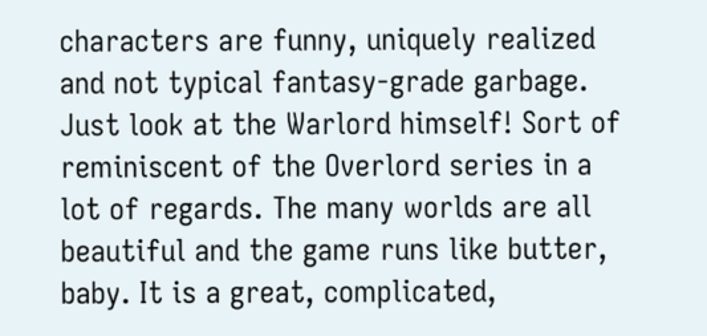characters are funny, uniquely realized and not typical fantasy-grade garbage. Just look at the Warlord himself! Sort of reminiscent of the Overlord series in a lot of regards. The many worlds are all beautiful and the game runs like butter, baby. It is a great, complicated,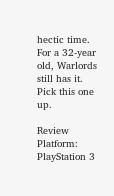hectic time. For a 32-year old, Warlords still has it. Pick this one up.

Review Platform: PlayStation 3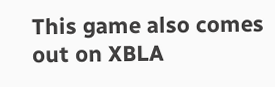This game also comes out on XBLA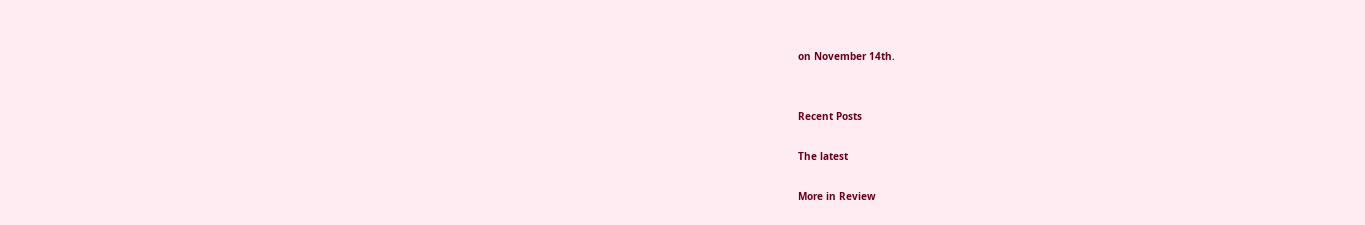on November 14th.


Recent Posts

The latest

More in Review